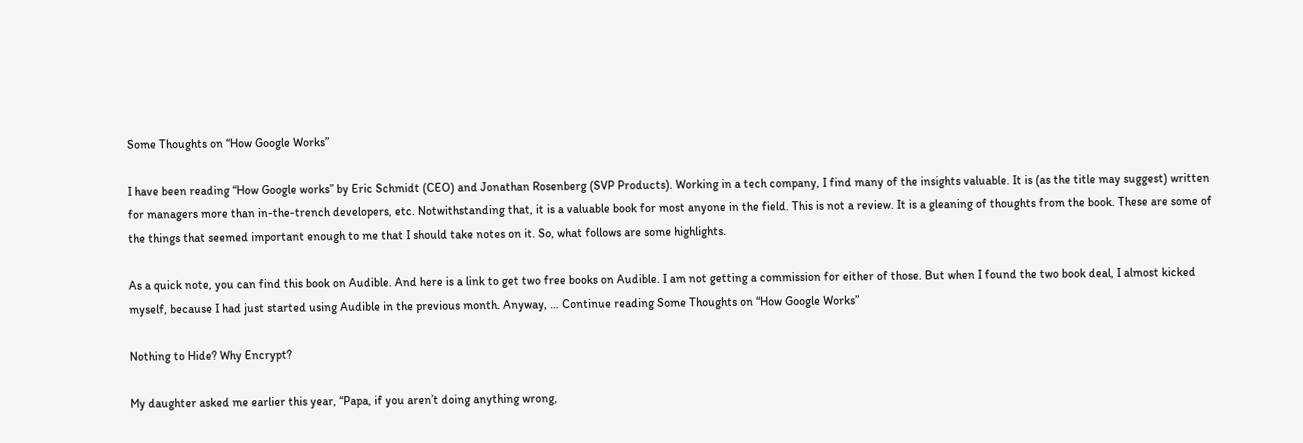Some Thoughts on “How Google Works”

I have been reading “How Google works” by Eric Schmidt (CEO) and Jonathan Rosenberg (SVP Products). Working in a tech company, I find many of the insights valuable. It is (as the title may suggest) written for managers more than in-the-trench developers, etc. Notwithstanding that, it is a valuable book for most anyone in the field. This is not a review. It is a gleaning of thoughts from the book. These are some of the things that seemed important enough to me that I should take notes on it. So, what follows are some highlights.

As a quick note, you can find this book on Audible. And here is a link to get two free books on Audible. I am not getting a commission for either of those. But when I found the two book deal, I almost kicked myself, because I had just started using Audible in the previous month. Anyway, … Continue reading Some Thoughts on “How Google Works”

Nothing to Hide? Why Encrypt?

My daughter asked me earlier this year, “Papa, if you aren’t doing anything wrong,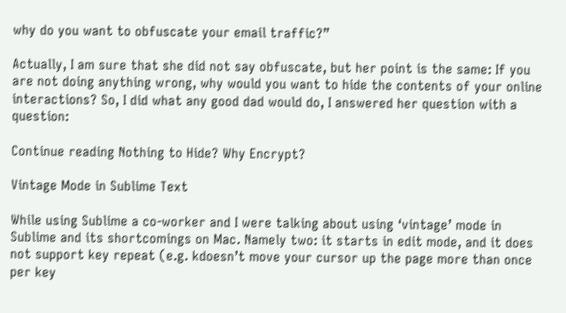why do you want to obfuscate your email traffic?”

Actually, I am sure that she did not say obfuscate, but her point is the same: If you are not doing anything wrong, why would you want to hide the contents of your online interactions? So, I did what any good dad would do, I answered her question with a question:

Continue reading Nothing to Hide? Why Encrypt?

Vintage Mode in Sublime Text

While using Sublime a co-worker and I were talking about using ‘vintage’ mode in Sublime and its shortcomings on Mac. Namely two: it starts in edit mode, and it does not support key repeat (e.g. kdoesn’t move your cursor up the page more than once per key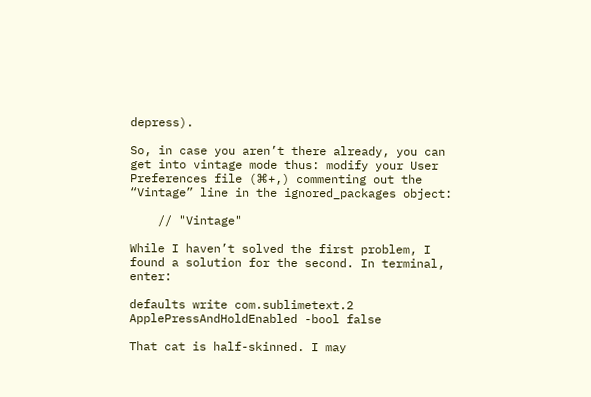depress).

So, in case you aren’t there already, you can get into vintage mode thus: modify your User Preferences file (⌘+,) commenting out the “Vintage” line in the ignored_packages object:

    // "Vintage"

While I haven’t solved the first problem, I found a solution for the second. In terminal, enter:

defaults write com.sublimetext.2 ApplePressAndHoldEnabled -bool false

That cat is half-skinned. I may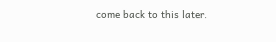come back to this later.